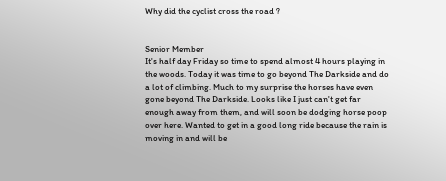Why did the cyclist cross the road ?


Senior Member
It's half day Friday so time to spend almost 4 hours playing in the woods. Today it was time to go beyond The Darkside and do a lot of climbing. Much to my surprise the horses have even gone beyond The Darkside. Looks like I just can't get far enough away from them, and will soon be dodging horse poop over here. Wanted to get in a good long ride because the rain is moving in and will be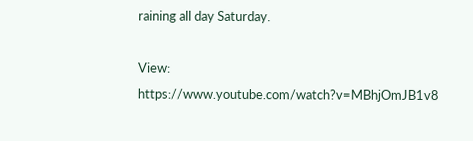raining all day Saturday.

View: https://www.youtube.com/watch?v=MBhjOmJB1v8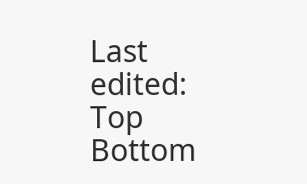Last edited:
Top Bottom